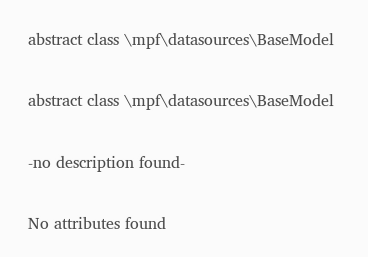abstract class \mpf\datasources\BaseModel

abstract class \mpf\datasources\BaseModel

-no description found-

No attributes found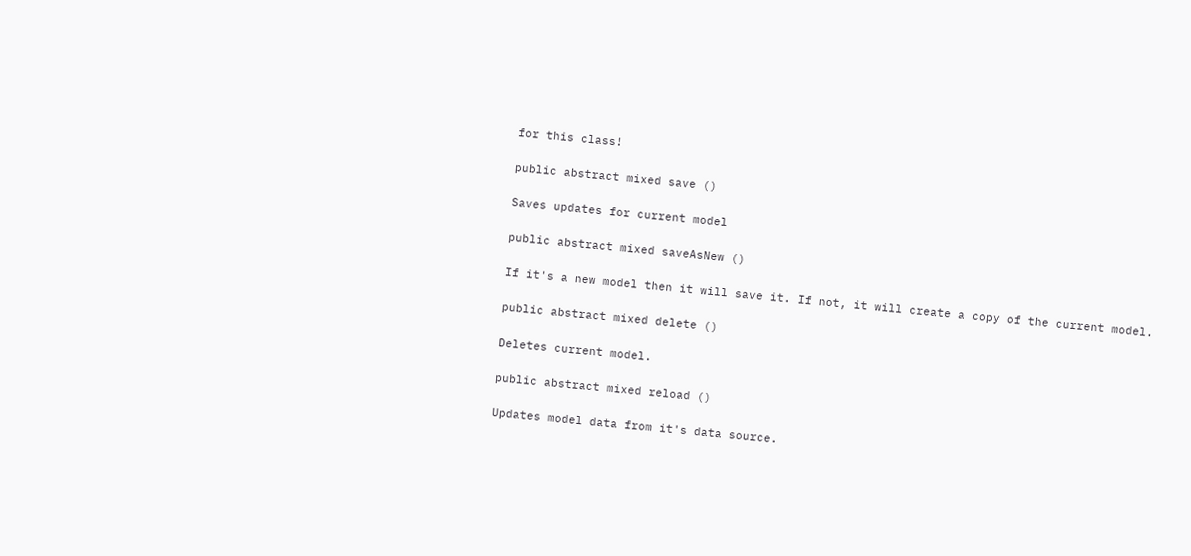for this class!

public abstract mixed save ()

Saves updates for current model

public abstract mixed saveAsNew ()

If it's a new model then it will save it. If not, it will create a copy of the current model.

public abstract mixed delete ()

Deletes current model.

public abstract mixed reload ()

Updates model data from it's data source.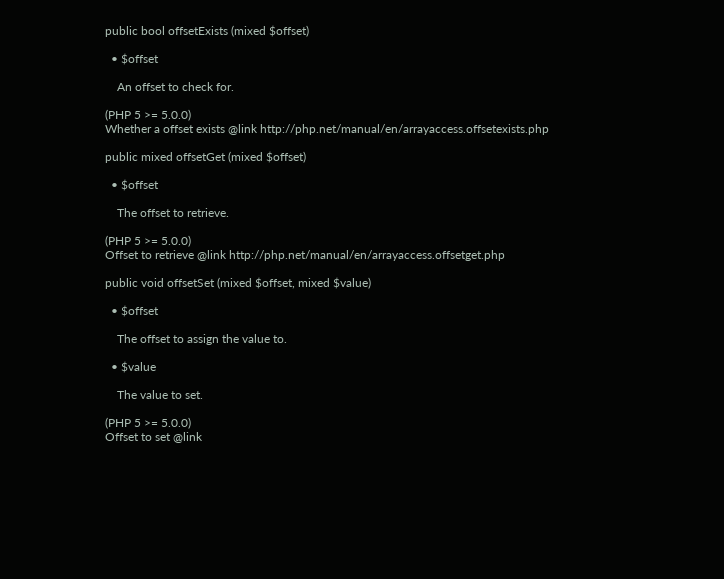public bool offsetExists (mixed $offset)

  • $offset

    An offset to check for.

(PHP 5 >= 5.0.0)
Whether a offset exists @link http://php.net/manual/en/arrayaccess.offsetexists.php

public mixed offsetGet (mixed $offset)

  • $offset

    The offset to retrieve.

(PHP 5 >= 5.0.0)
Offset to retrieve @link http://php.net/manual/en/arrayaccess.offsetget.php

public void offsetSet (mixed $offset, mixed $value)

  • $offset

    The offset to assign the value to.

  • $value

    The value to set.

(PHP 5 >= 5.0.0)
Offset to set @link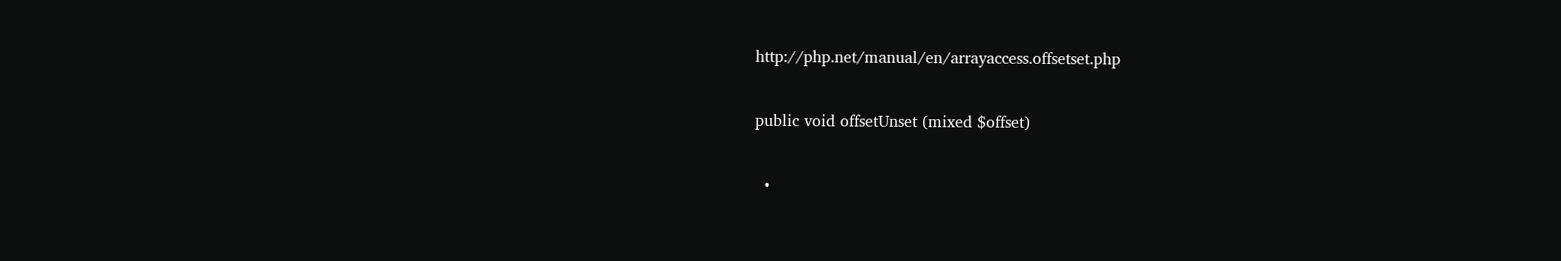http://php.net/manual/en/arrayaccess.offsetset.php

public void offsetUnset (mixed $offset)

  •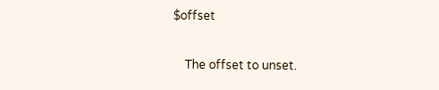$offset

    The offset to unset.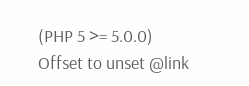(PHP 5 >= 5.0.0)
Offset to unset @link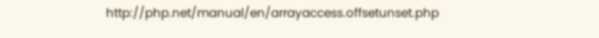http://php.net/manual/en/arrayaccess.offsetunset.php